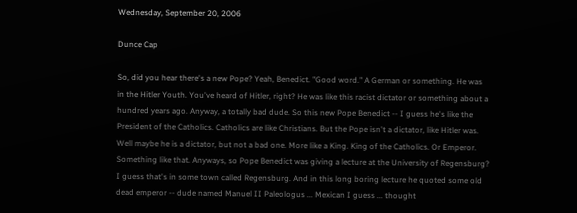Wednesday, September 20, 2006

Dunce Cap

So, did you hear there's a new Pope? Yeah, Benedict. "Good word." A German or something. He was in the Hitler Youth. You've heard of Hitler, right? He was like this racist dictator or something about a hundred years ago. Anyway, a totally bad dude. So this new Pope Benedict -- I guess he's like the President of the Catholics. Catholics are like Christians. But the Pope isn't a dictator, like Hitler was. Well maybe he is a dictator, but not a bad one. More like a King. King of the Catholics. Or Emperor. Something like that. Anyways, so Pope Benedict was giving a lecture at the University of Regensburg? I guess that's in some town called Regensburg. And in this long boring lecture he quoted some old dead emperor -- dude named Manuel II Paleologus ... Mexican I guess ... thought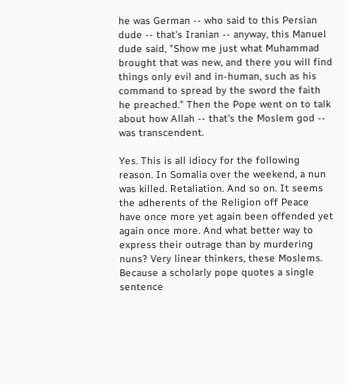he was German -- who said to this Persian dude -- that's Iranian -- anyway, this Manuel dude said, "Show me just what Muhammad brought that was new, and there you will find things only evil and in-human, such as his command to spread by the sword the faith he preached." Then the Pope went on to talk about how Allah -- that's the Moslem god -- was transcendent.

Yes. This is all idiocy for the following reason. In Somalia over the weekend, a nun was killed. Retaliation. And so on. It seems the adherents of the Religion off Peace have once more yet again been offended yet again once more. And what better way to express their outrage than by murdering nuns? Very linear thinkers, these Moslems. Because a scholarly pope quotes a single sentence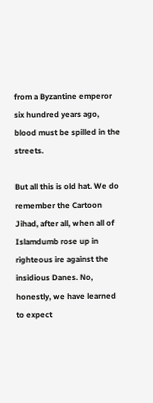from a Byzantine emperor six hundred years ago, blood must be spilled in the streets.

But all this is old hat. We do remember the Cartoon Jihad, after all, when all of Islamdumb rose up in righteous ire against the insidious Danes. No, honestly, we have learned to expect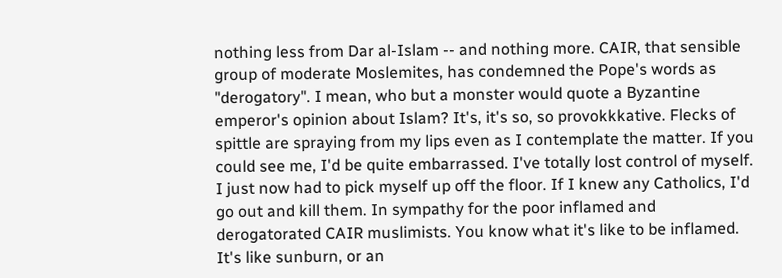nothing less from Dar al-Islam -- and nothing more. CAIR, that sensible group of moderate Moslemites, has condemned the Pope's words as "derogatory". I mean, who but a monster would quote a Byzantine emperor's opinion about Islam? It's, it's so, so provokkkative. Flecks of spittle are spraying from my lips even as I contemplate the matter. If you could see me, I'd be quite embarrassed. I've totally lost control of myself. I just now had to pick myself up off the floor. If I knew any Catholics, I'd go out and kill them. In sympathy for the poor inflamed and derogatorated CAIR muslimists. You know what it's like to be inflamed. It's like sunburn, or an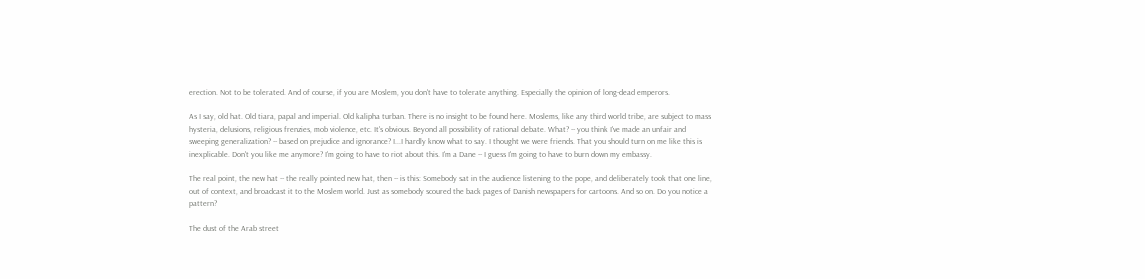erection. Not to be tolerated. And of course, if you are Moslem, you don't have to tolerate anything. Especially the opinion of long-dead emperors.

As I say, old hat. Old tiara, papal and imperial. Old kalipha turban. There is no insight to be found here. Moslems, like any third world tribe, are subject to mass hysteria, delusions, religious frenzies, mob violence, etc. It's obvious. Beyond all possibility of rational debate. What? -- you think I've made an unfair and sweeping generalization? -- based on prejudice and ignorance? I...I hardly know what to say. I thought we were friends. That you should turn on me like this is inexplicable. Don't you like me anymore? I'm going to have to riot about this. I'm a Dane -- I guess I'm going to have to burn down my embassy.

The real point, the new hat -- the really pointed new hat, then -- is this: Somebody sat in the audience listening to the pope, and deliberately took that one line, out of context, and broadcast it to the Moslem world. Just as somebody scoured the back pages of Danish newspapers for cartoons. And so on. Do you notice a pattern?

The dust of the Arab street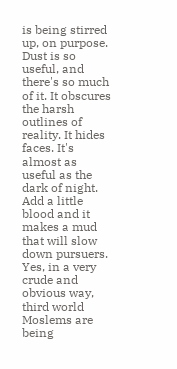is being stirred up, on purpose. Dust is so useful, and there's so much of it. It obscures the harsh outlines of reality. It hides faces. It's almost as useful as the dark of night. Add a little blood and it makes a mud that will slow down pursuers. Yes, in a very crude and obvious way, third world Moslems are being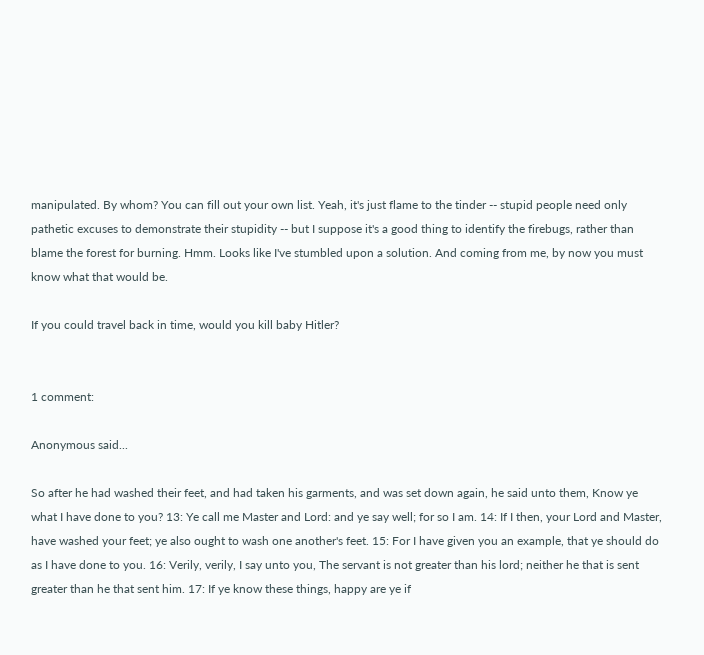manipulated. By whom? You can fill out your own list. Yeah, it's just flame to the tinder -- stupid people need only pathetic excuses to demonstrate their stupidity -- but I suppose it's a good thing to identify the firebugs, rather than blame the forest for burning. Hmm. Looks like I've stumbled upon a solution. And coming from me, by now you must know what that would be.

If you could travel back in time, would you kill baby Hitler?


1 comment:

Anonymous said...

So after he had washed their feet, and had taken his garments, and was set down again, he said unto them, Know ye what I have done to you? 13: Ye call me Master and Lord: and ye say well; for so I am. 14: If I then, your Lord and Master, have washed your feet; ye also ought to wash one another's feet. 15: For I have given you an example, that ye should do as I have done to you. 16: Verily, verily, I say unto you, The servant is not greater than his lord; neither he that is sent greater than he that sent him. 17: If ye know these things, happy are ye if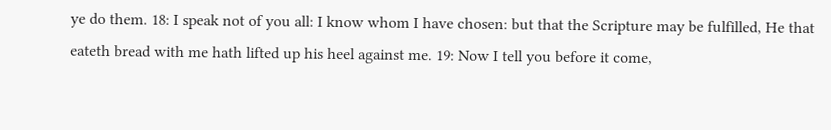ye do them. 18: I speak not of you all: I know whom I have chosen: but that the Scripture may be fulfilled, He that eateth bread with me hath lifted up his heel against me. 19: Now I tell you before it come,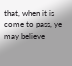that, when it is come to pass, ye may believe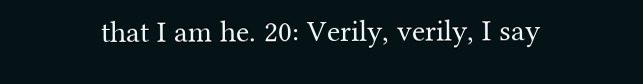that I am he. 20: Verily, verily, I say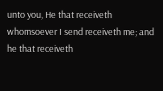unto you, He that receiveth whomsoever I send receiveth me; and he that receiveth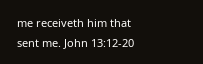me receiveth him that sent me. John 13:12-20